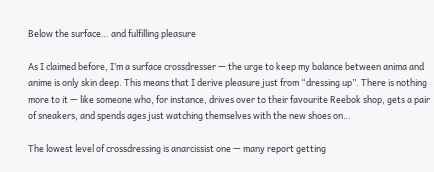Below the surface… and fulfilling pleasure

As I claimed before, I’m a surface crossdresser — the urge to keep my balance between anima and anime is only skin deep. This means that I derive pleasure just from “dressing up”. There is nothing more to it — like someone who, for instance, drives over to their favourite Reebok shop, gets a pair of sneakers, and spends ages just watching themselves with the new shoes on…

The lowest level of crossdressing is anarcissist one — many report getting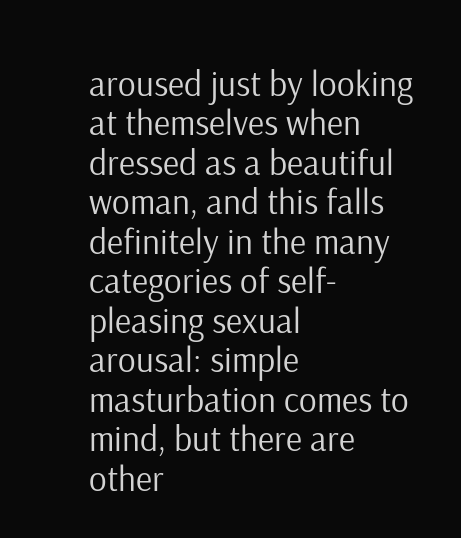aroused just by looking at themselves when dressed as a beautiful woman, and this falls definitely in the many categories of self-pleasing sexual arousal: simple masturbation comes to mind, but there are other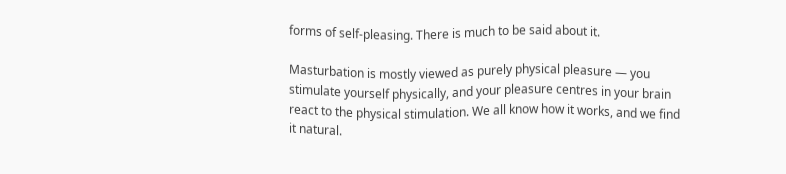forms of self-pleasing. There is much to be said about it.

Masturbation is mostly viewed as purely physical pleasure — you stimulate yourself physically, and your pleasure centres in your brain react to the physical stimulation. We all know how it works, and we find it natural.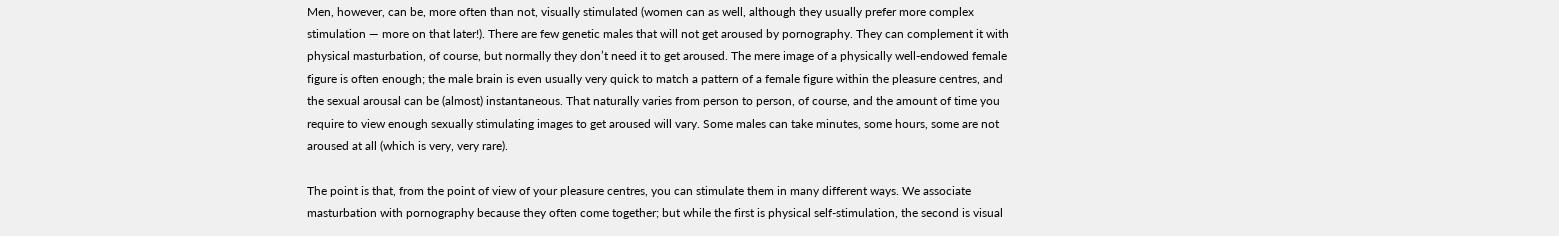Men, however, can be, more often than not, visually stimulated (women can as well, although they usually prefer more complex stimulation — more on that later!). There are few genetic males that will not get aroused by pornography. They can complement it with physical masturbation, of course, but normally they don’t need it to get aroused. The mere image of a physically well-endowed female figure is often enough; the male brain is even usually very quick to match a pattern of a female figure within the pleasure centres, and the sexual arousal can be (almost) instantaneous. That naturally varies from person to person, of course, and the amount of time you require to view enough sexually stimulating images to get aroused will vary. Some males can take minutes, some hours, some are not aroused at all (which is very, very rare).

The point is that, from the point of view of your pleasure centres, you can stimulate them in many different ways. We associate masturbation with pornography because they often come together; but while the first is physical self-stimulation, the second is visual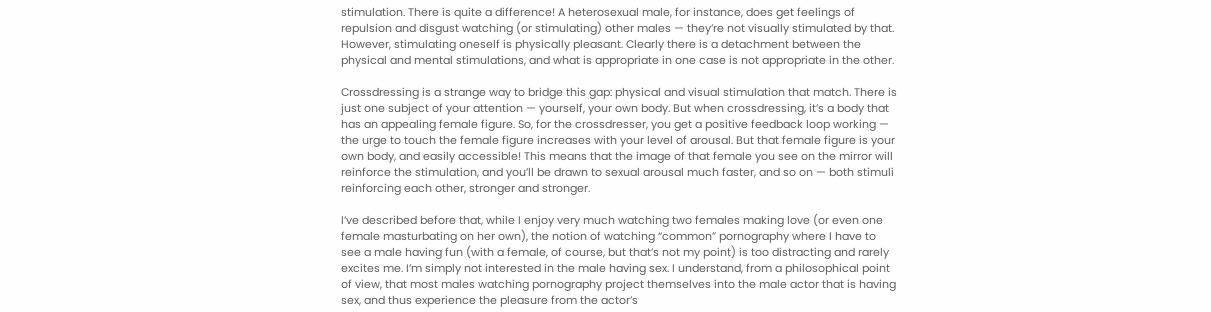stimulation. There is quite a difference! A heterosexual male, for instance, does get feelings of repulsion and disgust watching (or stimulating) other males — they’re not visually stimulated by that. However, stimulating oneself is physically pleasant. Clearly there is a detachment between the physical and mental stimulations, and what is appropriate in one case is not appropriate in the other.

Crossdressing is a strange way to bridge this gap: physical and visual stimulation that match. There is just one subject of your attention — yourself, your own body. But when crossdressing, it’s a body that has an appealing female figure. So, for the crossdresser, you get a positive feedback loop working — the urge to touch the female figure increases with your level of arousal. But that female figure is your own body, and easily accessible! This means that the image of that female you see on the mirror will reinforce the stimulation, and you’ll be drawn to sexual arousal much faster, and so on — both stimuli reinforcing each other, stronger and stronger.

I’ve described before that, while I enjoy very much watching two females making love (or even one female masturbating on her own), the notion of watching “common” pornography where I have to see a male having fun (with a female, of course, but that’s not my point) is too distracting and rarely excites me. I’m simply not interested in the male having sex. I understand, from a philosophical point of view, that most males watching pornography project themselves into the male actor that is having sex, and thus experience the pleasure from the actor’s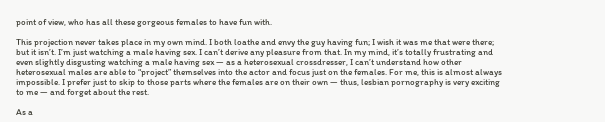point of view, who has all these gorgeous females to have fun with.

This projection never takes place in my own mind. I both loathe and envy the guy having fun; I wish it was me that were there; but it isn’t. I’m just watching a male having sex. I can’t derive any pleasure from that. In my mind, it’s totally frustrating and even slightly disgusting watching a male having sex — as a heterosexual crossdresser, I can’t understand how other heterosexual males are able to “project” themselves into the actor and focus just on the females. For me, this is almost always impossible. I prefer just to skip to those parts where the females are on their own — thus, lesbian pornography is very exciting to me — and forget about the rest.

As a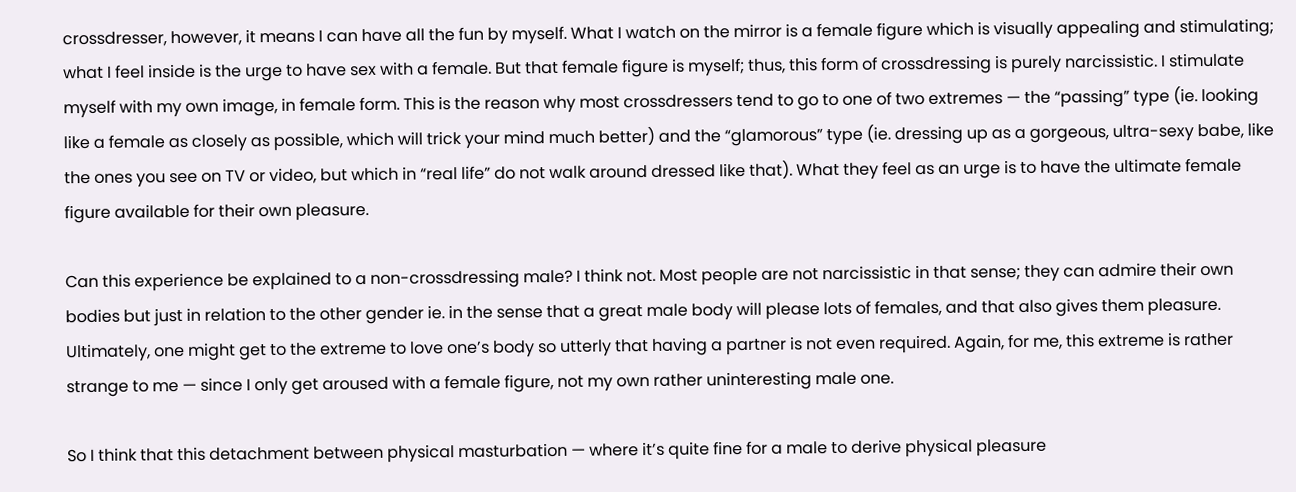crossdresser, however, it means I can have all the fun by myself. What I watch on the mirror is a female figure which is visually appealing and stimulating; what I feel inside is the urge to have sex with a female. But that female figure is myself; thus, this form of crossdressing is purely narcissistic. I stimulate myself with my own image, in female form. This is the reason why most crossdressers tend to go to one of two extremes — the “passing” type (ie. looking like a female as closely as possible, which will trick your mind much better) and the “glamorous” type (ie. dressing up as a gorgeous, ultra-sexy babe, like the ones you see on TV or video, but which in “real life” do not walk around dressed like that). What they feel as an urge is to have the ultimate female figure available for their own pleasure.

Can this experience be explained to a non-crossdressing male? I think not. Most people are not narcissistic in that sense; they can admire their own bodies but just in relation to the other gender ie. in the sense that a great male body will please lots of females, and that also gives them pleasure. Ultimately, one might get to the extreme to love one’s body so utterly that having a partner is not even required. Again, for me, this extreme is rather strange to me — since I only get aroused with a female figure, not my own rather uninteresting male one.

So I think that this detachment between physical masturbation — where it’s quite fine for a male to derive physical pleasure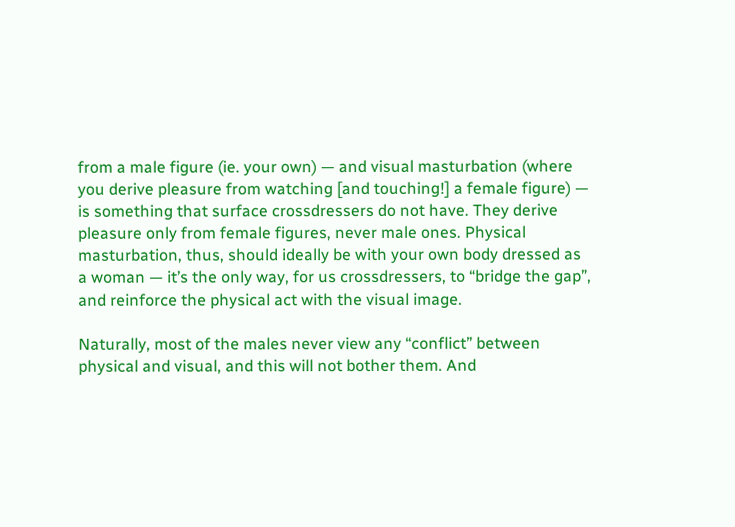from a male figure (ie. your own) — and visual masturbation (where you derive pleasure from watching [and touching!] a female figure) — is something that surface crossdressers do not have. They derive pleasure only from female figures, never male ones. Physical masturbation, thus, should ideally be with your own body dressed as a woman — it’s the only way, for us crossdressers, to “bridge the gap”, and reinforce the physical act with the visual image.

Naturally, most of the males never view any “conflict” between physical and visual, and this will not bother them. And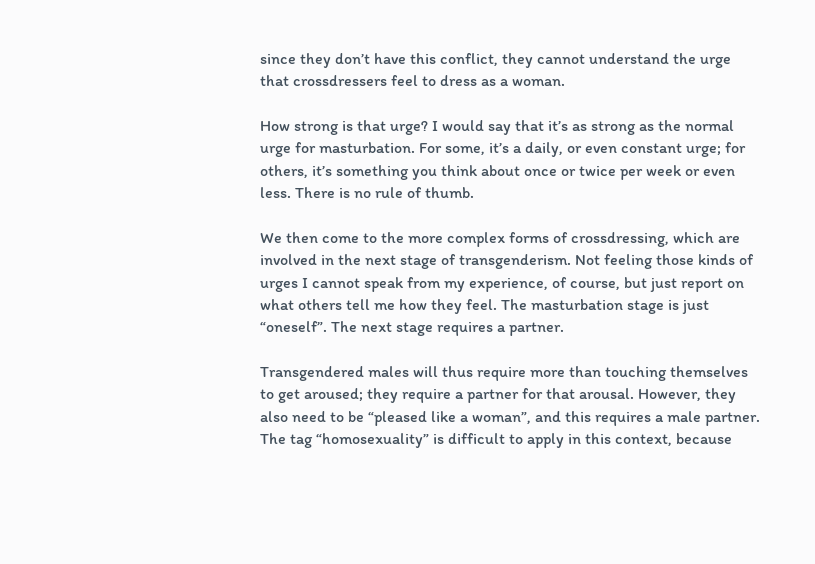since they don’t have this conflict, they cannot understand the urge that crossdressers feel to dress as a woman.

How strong is that urge? I would say that it’s as strong as the normal urge for masturbation. For some, it’s a daily, or even constant urge; for others, it’s something you think about once or twice per week or even less. There is no rule of thumb.

We then come to the more complex forms of crossdressing, which are involved in the next stage of transgenderism. Not feeling those kinds of urges I cannot speak from my experience, of course, but just report on what others tell me how they feel. The masturbation stage is just “oneself”. The next stage requires a partner.

Transgendered males will thus require more than touching themselves to get aroused; they require a partner for that arousal. However, they also need to be “pleased like a woman”, and this requires a male partner. The tag “homosexuality” is difficult to apply in this context, because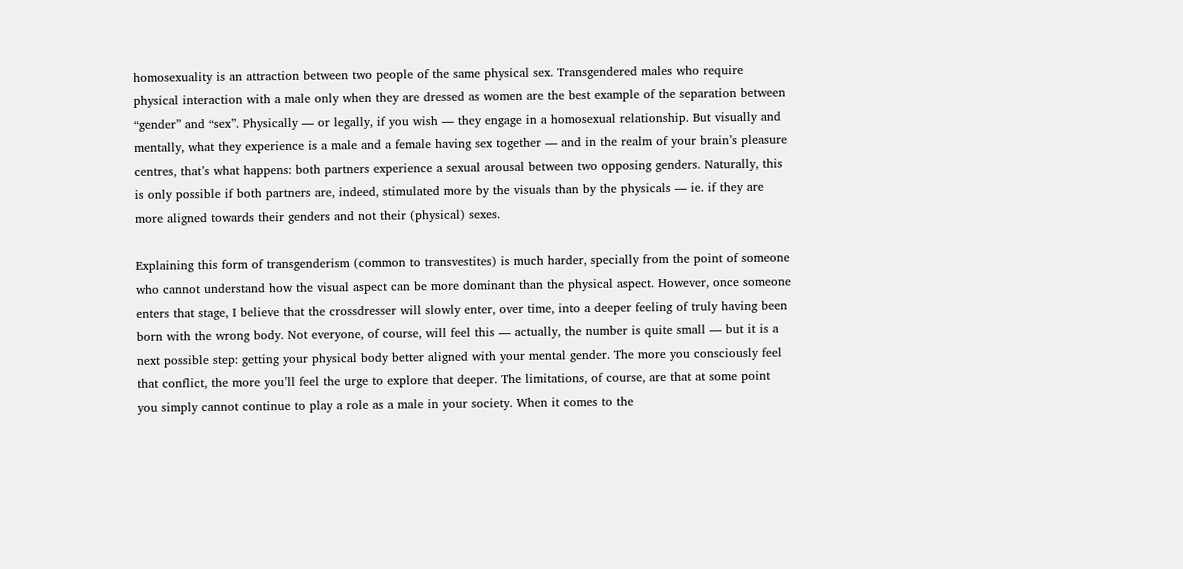homosexuality is an attraction between two people of the same physical sex. Transgendered males who require physical interaction with a male only when they are dressed as women are the best example of the separation between “gender” and “sex”. Physically — or legally, if you wish — they engage in a homosexual relationship. But visually and mentally, what they experience is a male and a female having sex together — and in the realm of your brain’s pleasure centres, that’s what happens: both partners experience a sexual arousal between two opposing genders. Naturally, this is only possible if both partners are, indeed, stimulated more by the visuals than by the physicals — ie. if they are more aligned towards their genders and not their (physical) sexes.

Explaining this form of transgenderism (common to transvestites) is much harder, specially from the point of someone who cannot understand how the visual aspect can be more dominant than the physical aspect. However, once someone enters that stage, I believe that the crossdresser will slowly enter, over time, into a deeper feeling of truly having been born with the wrong body. Not everyone, of course, will feel this — actually, the number is quite small — but it is a next possible step: getting your physical body better aligned with your mental gender. The more you consciously feel that conflict, the more you’ll feel the urge to explore that deeper. The limitations, of course, are that at some point you simply cannot continue to play a role as a male in your society. When it comes to the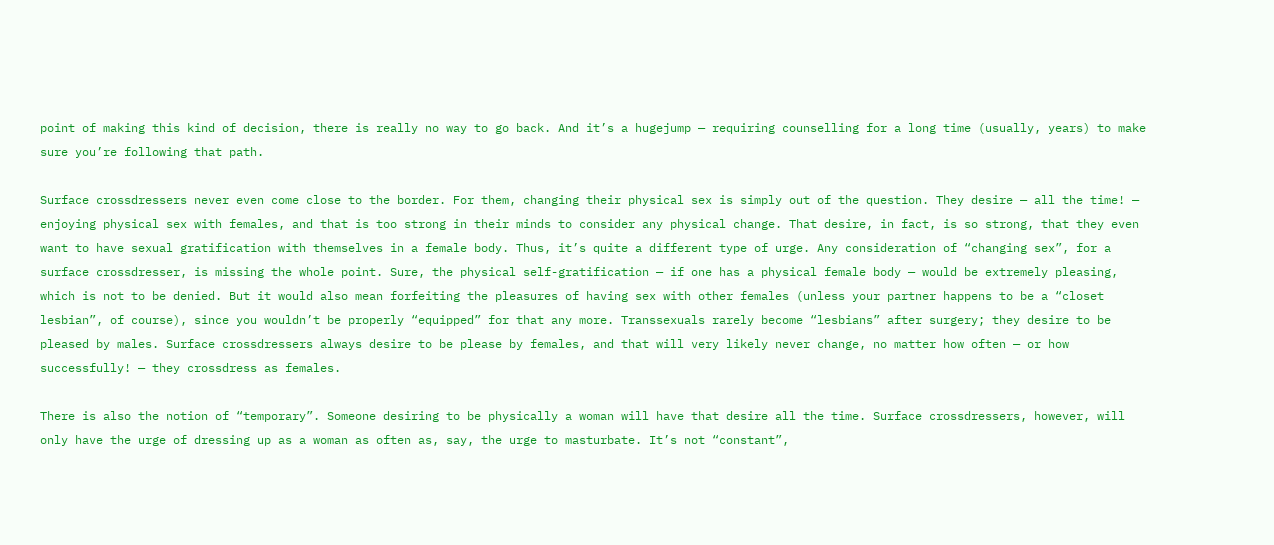point of making this kind of decision, there is really no way to go back. And it’s a hugejump — requiring counselling for a long time (usually, years) to make sure you’re following that path.

Surface crossdressers never even come close to the border. For them, changing their physical sex is simply out of the question. They desire — all the time! — enjoying physical sex with females, and that is too strong in their minds to consider any physical change. That desire, in fact, is so strong, that they even want to have sexual gratification with themselves in a female body. Thus, it’s quite a different type of urge. Any consideration of “changing sex”, for a surface crossdresser, is missing the whole point. Sure, the physical self-gratification — if one has a physical female body — would be extremely pleasing, which is not to be denied. But it would also mean forfeiting the pleasures of having sex with other females (unless your partner happens to be a “closet lesbian”, of course), since you wouldn’t be properly “equipped” for that any more. Transsexuals rarely become “lesbians” after surgery; they desire to be pleased by males. Surface crossdressers always desire to be please by females, and that will very likely never change, no matter how often — or how successfully! — they crossdress as females.

There is also the notion of “temporary”. Someone desiring to be physically a woman will have that desire all the time. Surface crossdressers, however, will only have the urge of dressing up as a woman as often as, say, the urge to masturbate. It’s not “constant”,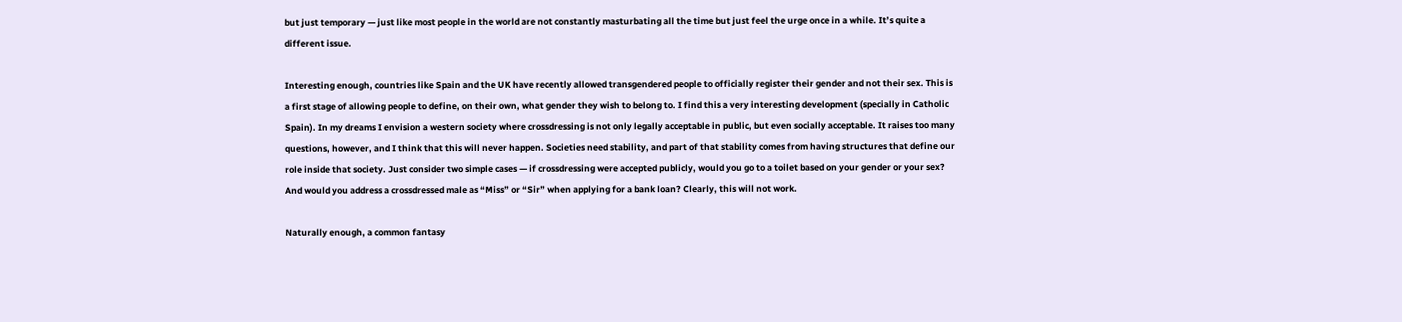but just temporary — just like most people in the world are not constantly masturbating all the time but just feel the urge once in a while. It’s quite a different issue.

Interesting enough, countries like Spain and the UK have recently allowed transgendered people to officially register their gender and not their sex. This is a first stage of allowing people to define, on their own, what gender they wish to belong to. I find this a very interesting development (specially in Catholic Spain). In my dreams I envision a western society where crossdressing is not only legally acceptable in public, but even socially acceptable. It raises too many questions, however, and I think that this will never happen. Societies need stability, and part of that stability comes from having structures that define our role inside that society. Just consider two simple cases — if crossdressing were accepted publicly, would you go to a toilet based on your gender or your sex? And would you address a crossdressed male as “Miss” or “Sir” when applying for a bank loan? Clearly, this will not work.

Naturally enough, a common fantasy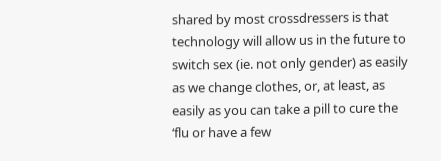shared by most crossdressers is that technology will allow us in the future to switch sex (ie. not only gender) as easily as we change clothes, or, at least, as easily as you can take a pill to cure the ‘flu or have a few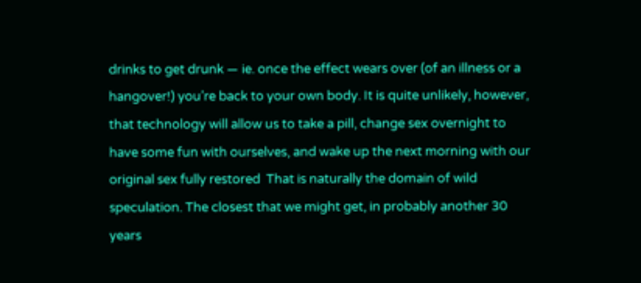drinks to get drunk — ie. once the effect wears over (of an illness or a hangover!) you’re back to your own body. It is quite unlikely, however, that technology will allow us to take a pill, change sex overnight to have some fun with ourselves, and wake up the next morning with our original sex fully restored  That is naturally the domain of wild speculation. The closest that we might get, in probably another 30 years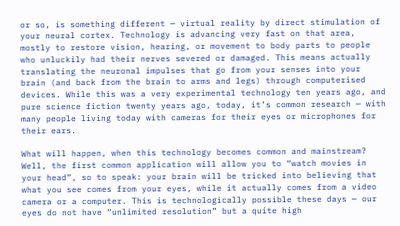or so, is something different — virtual reality by direct stimulation of your neural cortex. Technology is advancing very fast on that area, mostly to restore vision, hearing, or movement to body parts to people who unluckily had their nerves severed or damaged. This means actually translating the neuronal impulses that go from your senses into your brain (and back from the brain to arms and legs) through computerised devices. While this was a very experimental technology ten years ago, and pure science fiction twenty years ago, today, it’s common research — with many people living today with cameras for their eyes or microphones for their ears.

What will happen, when this technology becomes common and mainstream? Well, the first common application will allow you to “watch movies in your head”, so to speak: your brain will be tricked into believing that what you see comes from your eyes, while it actually comes from a video camera or a computer. This is technologically possible these days — our eyes do not have “unlimited resolution” but a quite high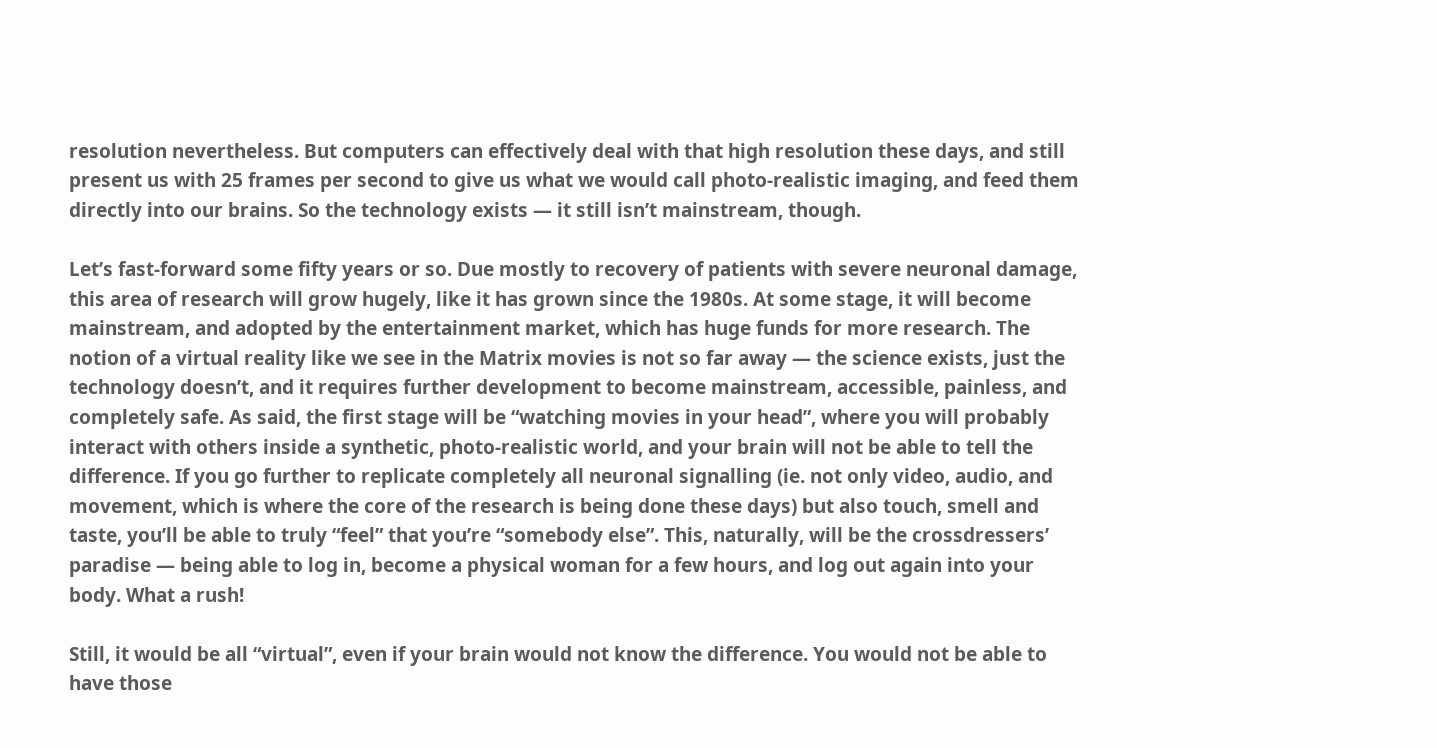resolution nevertheless. But computers can effectively deal with that high resolution these days, and still present us with 25 frames per second to give us what we would call photo-realistic imaging, and feed them directly into our brains. So the technology exists — it still isn’t mainstream, though.

Let’s fast-forward some fifty years or so. Due mostly to recovery of patients with severe neuronal damage, this area of research will grow hugely, like it has grown since the 1980s. At some stage, it will become mainstream, and adopted by the entertainment market, which has huge funds for more research. The notion of a virtual reality like we see in the Matrix movies is not so far away — the science exists, just the technology doesn’t, and it requires further development to become mainstream, accessible, painless, and completely safe. As said, the first stage will be “watching movies in your head”, where you will probably interact with others inside a synthetic, photo-realistic world, and your brain will not be able to tell the difference. If you go further to replicate completely all neuronal signalling (ie. not only video, audio, and movement, which is where the core of the research is being done these days) but also touch, smell and taste, you’ll be able to truly “feel” that you’re “somebody else”. This, naturally, will be the crossdressers’ paradise — being able to log in, become a physical woman for a few hours, and log out again into your body. What a rush!

Still, it would be all “virtual”, even if your brain would not know the difference. You would not be able to have those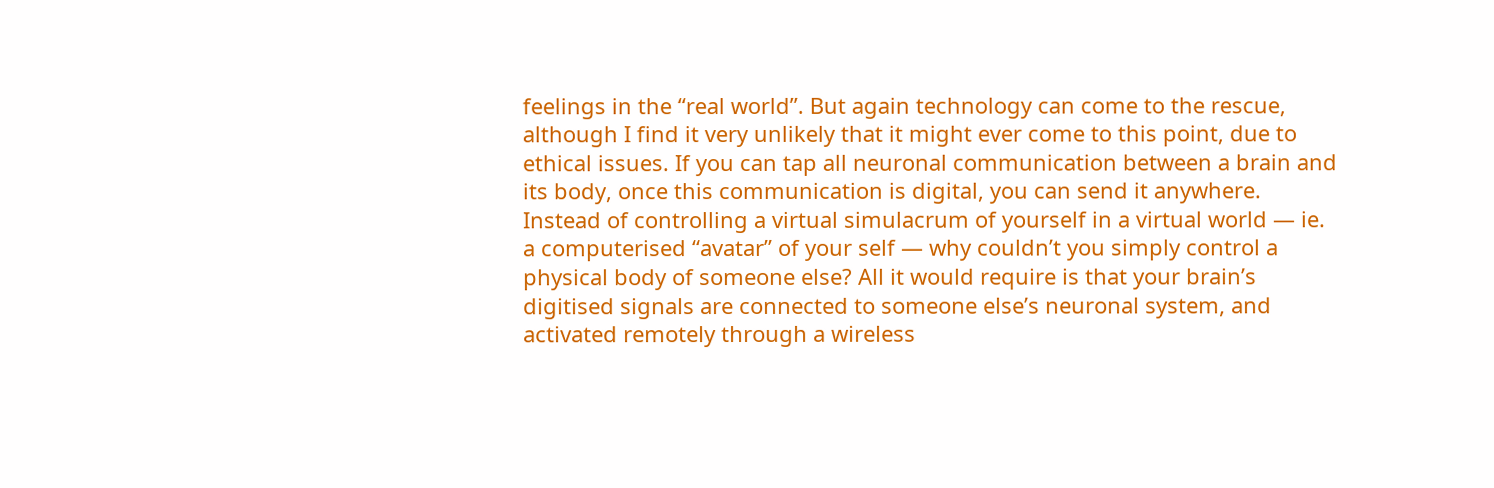feelings in the “real world”. But again technology can come to the rescue, although I find it very unlikely that it might ever come to this point, due to ethical issues. If you can tap all neuronal communication between a brain and its body, once this communication is digital, you can send it anywhere. Instead of controlling a virtual simulacrum of yourself in a virtual world — ie. a computerised “avatar” of your self — why couldn’t you simply control a physical body of someone else? All it would require is that your brain’s digitised signals are connected to someone else’s neuronal system, and activated remotely through a wireless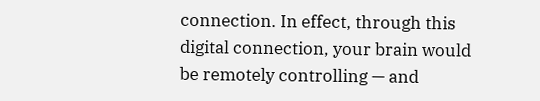connection. In effect, through this digital connection, your brain would be remotely controlling — and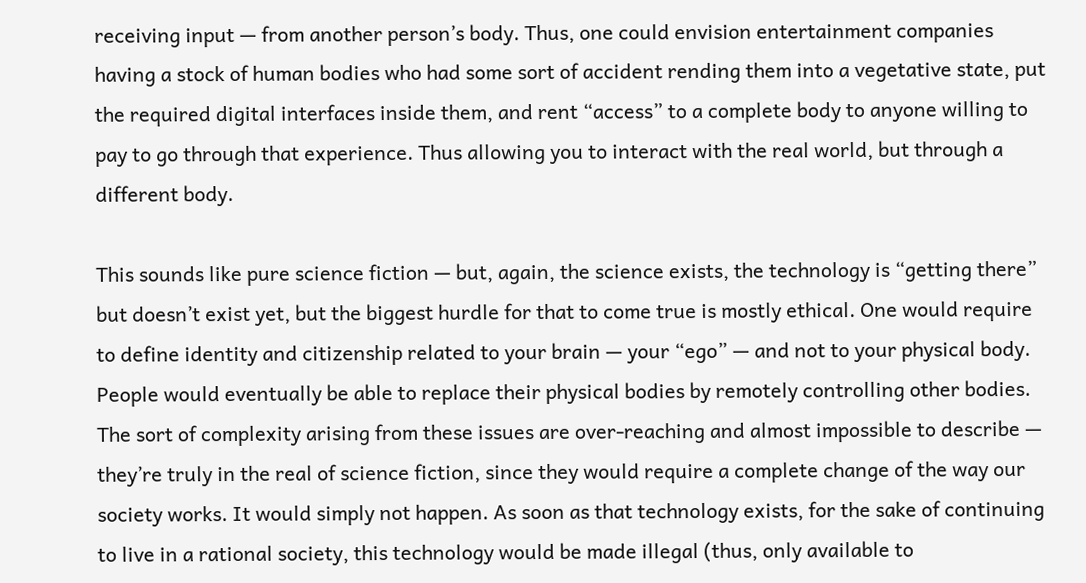receiving input — from another person’s body. Thus, one could envision entertainment companies having a stock of human bodies who had some sort of accident rending them into a vegetative state, put the required digital interfaces inside them, and rent “access” to a complete body to anyone willing to pay to go through that experience. Thus allowing you to interact with the real world, but through a different body.

This sounds like pure science fiction — but, again, the science exists, the technology is “getting there” but doesn’t exist yet, but the biggest hurdle for that to come true is mostly ethical. One would require to define identity and citizenship related to your brain — your “ego” — and not to your physical body. People would eventually be able to replace their physical bodies by remotely controlling other bodies. The sort of complexity arising from these issues are over-reaching and almost impossible to describe — they’re truly in the real of science fiction, since they would require a complete change of the way our society works. It would simply not happen. As soon as that technology exists, for the sake of continuing to live in a rational society, this technology would be made illegal (thus, only available to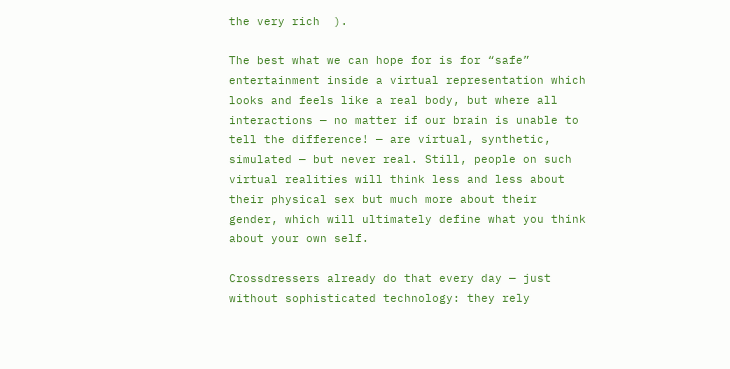the very rich  ).

The best what we can hope for is for “safe” entertainment inside a virtual representation which looks and feels like a real body, but where all interactions — no matter if our brain is unable to tell the difference! — are virtual, synthetic, simulated — but never real. Still, people on such virtual realities will think less and less about their physical sex but much more about their gender, which will ultimately define what you think about your own self.

Crossdressers already do that every day — just without sophisticated technology: they rely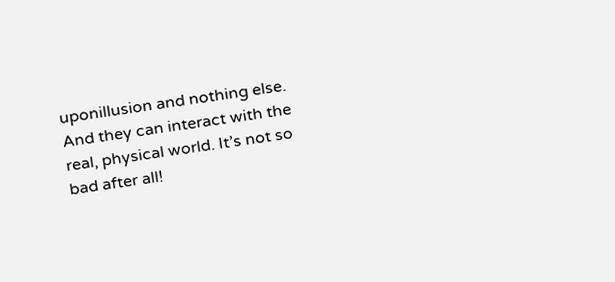uponillusion and nothing else. And they can interact with the real, physical world. It’s not so bad after all!